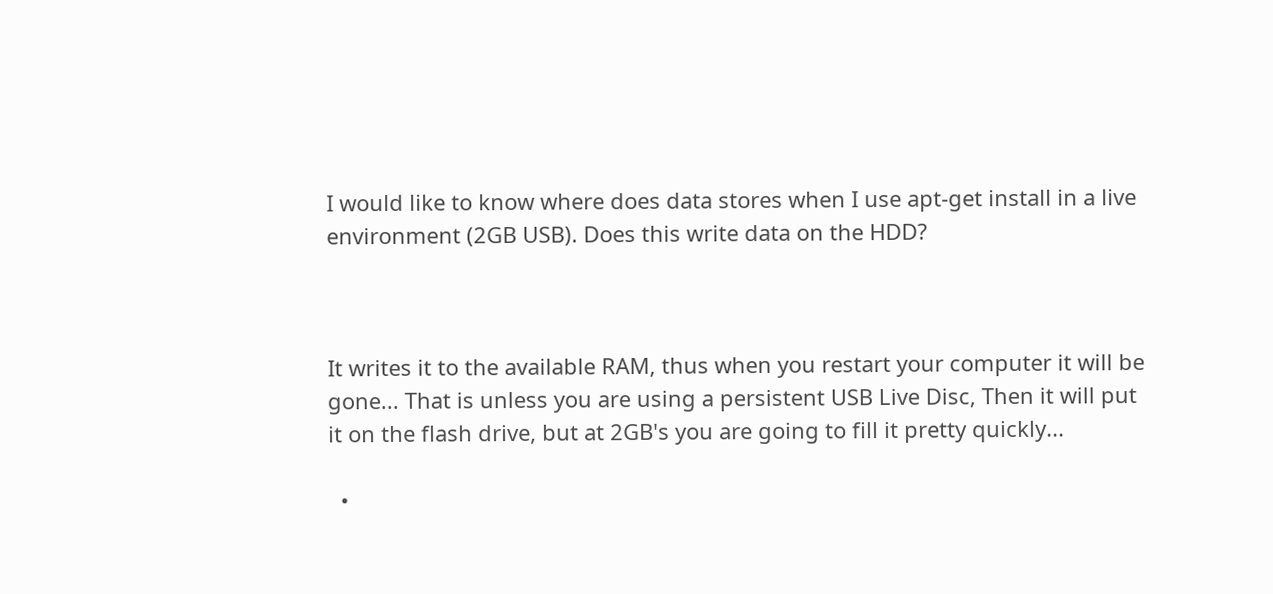I would like to know where does data stores when I use apt-get install in a live environment (2GB USB). Does this write data on the HDD?



It writes it to the available RAM, thus when you restart your computer it will be gone... That is unless you are using a persistent USB Live Disc, Then it will put it on the flash drive, but at 2GB's you are going to fill it pretty quickly...

  •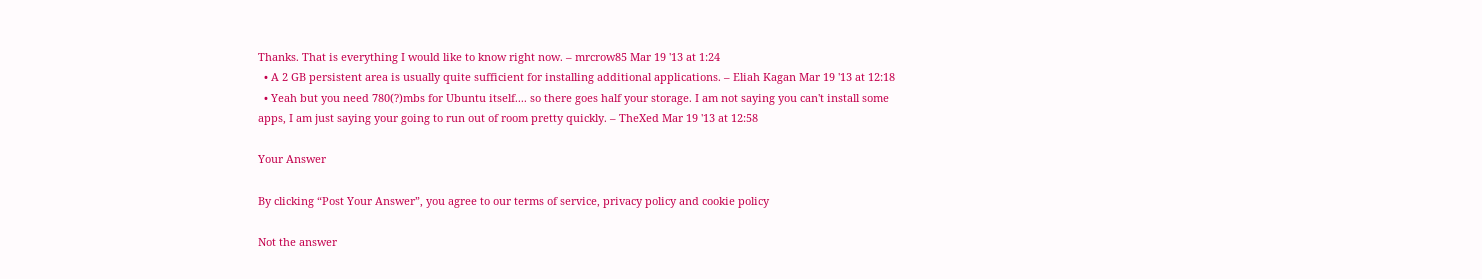Thanks. That is everything I would like to know right now. – mrcrow85 Mar 19 '13 at 1:24
  • A 2 GB persistent area is usually quite sufficient for installing additional applications. – Eliah Kagan Mar 19 '13 at 12:18
  • Yeah but you need 780(?)mbs for Ubuntu itself.... so there goes half your storage. I am not saying you can't install some apps, I am just saying your going to run out of room pretty quickly. – TheXed Mar 19 '13 at 12:58

Your Answer

By clicking “Post Your Answer”, you agree to our terms of service, privacy policy and cookie policy

Not the answer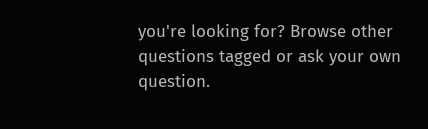you're looking for? Browse other questions tagged or ask your own question.